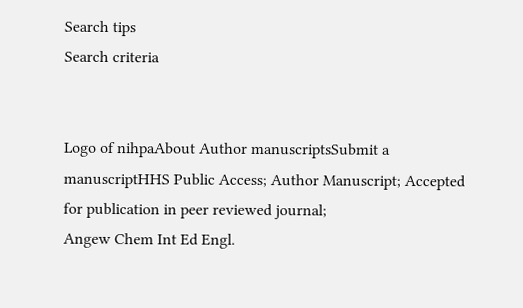Search tips
Search criteria


Logo of nihpaAbout Author manuscriptsSubmit a manuscriptHHS Public Access; Author Manuscript; Accepted for publication in peer reviewed journal;
Angew Chem Int Ed Engl.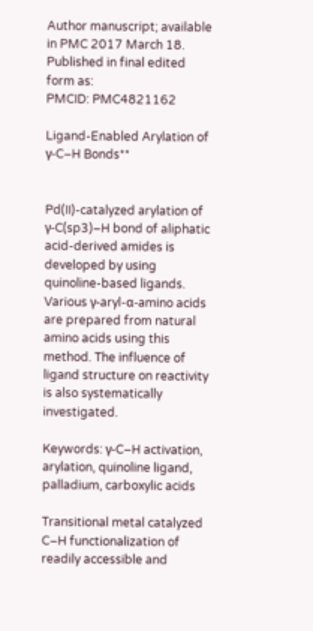Author manuscript; available in PMC 2017 March 18.
Published in final edited form as:
PMCID: PMC4821162

Ligand-Enabled Arylation of γ-C–H Bonds**


Pd(II)-catalyzed arylation of γ-C(sp3)–H bond of aliphatic acid-derived amides is developed by using quinoline-based ligands. Various γ-aryl-α-amino acids are prepared from natural amino acids using this method. The influence of ligand structure on reactivity is also systematically investigated.

Keywords: γ-C–H activation, arylation, quinoline ligand, palladium, carboxylic acids

Transitional metal catalyzed C–H functionalization of readily accessible and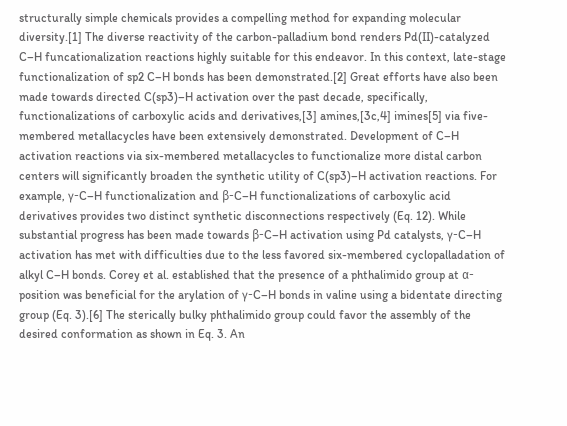structurally simple chemicals provides a compelling method for expanding molecular diversity.[1] The diverse reactivity of the carbon-palladium bond renders Pd(II)-catalyzed C–H funcationalization reactions highly suitable for this endeavor. In this context, late-stage functionalization of sp2 C–H bonds has been demonstrated.[2] Great efforts have also been made towards directed C(sp3)–H activation over the past decade, specifically, functionalizations of carboxylic acids and derivatives,[3] amines,[3c,4] imines[5] via five-membered metallacycles have been extensively demonstrated. Development of C–H activation reactions via six-membered metallacycles to functionalize more distal carbon centers will significantly broaden the synthetic utility of C(sp3)–H activation reactions. For example, γ-C–H functionalization and β-C–H functionalizations of carboxylic acid derivatives provides two distinct synthetic disconnections respectively (Eq. 12). While substantial progress has been made towards β-C–H activation using Pd catalysts, γ-C–H activation has met with difficulties due to the less favored six-membered cyclopalladation of alkyl C–H bonds. Corey et al. established that the presence of a phthalimido group at α-position was beneficial for the arylation of γ-C–H bonds in valine using a bidentate directing group (Eq. 3).[6] The sterically bulky phthalimido group could favor the assembly of the desired conformation as shown in Eq. 3. An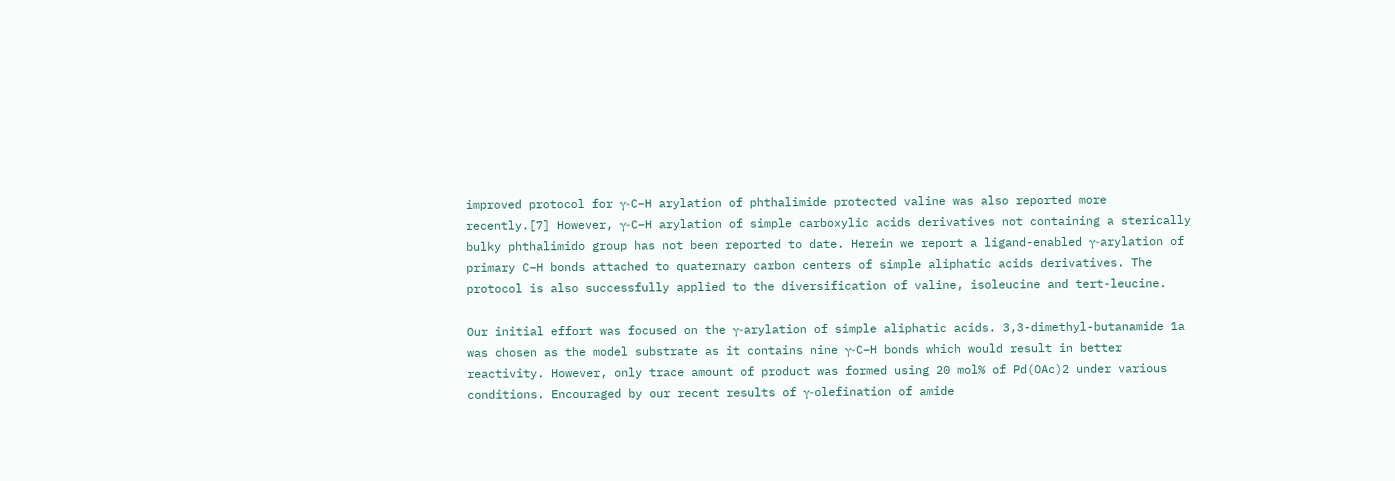improved protocol for γ-C–H arylation of phthalimide protected valine was also reported more recently.[7] However, γ-C–H arylation of simple carboxylic acids derivatives not containing a sterically bulky phthalimido group has not been reported to date. Herein we report a ligand-enabled γ-arylation of primary C–H bonds attached to quaternary carbon centers of simple aliphatic acids derivatives. The protocol is also successfully applied to the diversification of valine, isoleucine and tert-leucine.

Our initial effort was focused on the γ-arylation of simple aliphatic acids. 3,3-dimethyl-butanamide 1a was chosen as the model substrate as it contains nine γ-C–H bonds which would result in better reactivity. However, only trace amount of product was formed using 20 mol% of Pd(OAc)2 under various conditions. Encouraged by our recent results of γ-olefination of amide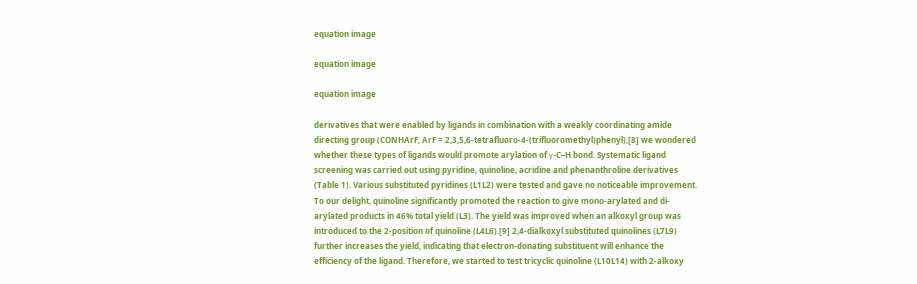equation image

equation image

equation image

derivatives that were enabled by ligands in combination with a weakly coordinating amide directing group (CONHArF, ArF = 2,3,5,6-tetrafluoro-4-(trifluoromethyl)phenyl),[8] we wondered whether these types of ligands would promote arylation of γ-C–H bond. Systematic ligand screening was carried out using pyridine, quinoline, acridine and phenanthroline derivatives (Table 1). Various substituted pyridines (L1L2) were tested and gave no noticeable improvement. To our delight, quinoline significantly promoted the reaction to give mono-arylated and di-arylated products in 46% total yield (L3). The yield was improved when an alkoxyl group was introduced to the 2-position of quinoline (L4L6).[9] 2,4-dialkoxyl substituted quinolines (L7L9) further increases the yield, indicating that electron-donating substituent will enhance the efficiency of the ligand. Therefore, we started to test tricyclic quinoline (L10L14) with 2-alkoxy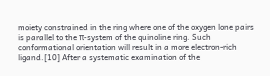moiety constrained in the ring where one of the oxygen lone pairs is parallel to the π-system of the quinoline ring. Such conformational orientation will result in a more electron-rich ligand.[10] After a systematic examination of the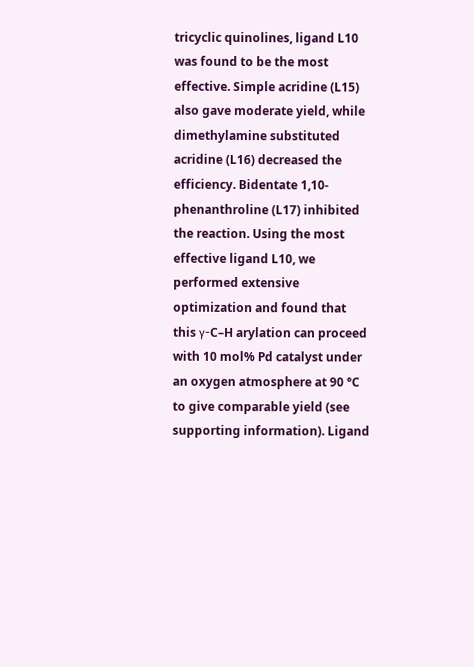tricyclic quinolines, ligand L10 was found to be the most effective. Simple acridine (L15) also gave moderate yield, while dimethylamine substituted acridine (L16) decreased the efficiency. Bidentate 1,10-phenanthroline (L17) inhibited the reaction. Using the most effective ligand L10, we performed extensive optimization and found that this γ-C–H arylation can proceed with 10 mol% Pd catalyst under an oxygen atmosphere at 90 °C to give comparable yield (see supporting information). Ligand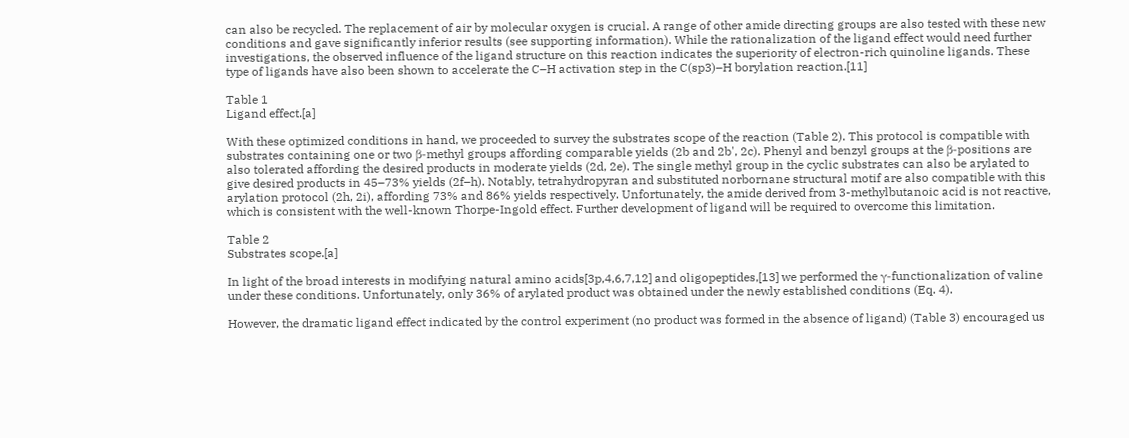can also be recycled. The replacement of air by molecular oxygen is crucial. A range of other amide directing groups are also tested with these new conditions and gave significantly inferior results (see supporting information). While the rationalization of the ligand effect would need further investigations, the observed influence of the ligand structure on this reaction indicates the superiority of electron-rich quinoline ligands. These type of ligands have also been shown to accelerate the C–H activation step in the C(sp3)–H borylation reaction.[11]

Table 1
Ligand effect.[a]

With these optimized conditions in hand, we proceeded to survey the substrates scope of the reaction (Table 2). This protocol is compatible with substrates containing one or two β-methyl groups affording comparable yields (2b and 2b', 2c). Phenyl and benzyl groups at the β-positions are also tolerated affording the desired products in moderate yields (2d, 2e). The single methyl group in the cyclic substrates can also be arylated to give desired products in 45–73% yields (2f–h). Notably, tetrahydropyran and substituted norbornane structural motif are also compatible with this arylation protocol (2h, 2i), affording 73% and 86% yields respectively. Unfortunately, the amide derived from 3-methylbutanoic acid is not reactive, which is consistent with the well-known Thorpe-Ingold effect. Further development of ligand will be required to overcome this limitation.

Table 2
Substrates scope.[a]

In light of the broad interests in modifying natural amino acids[3p,4,6,7,12] and oligopeptides,[13] we performed the γ-functionalization of valine under these conditions. Unfortunately, only 36% of arylated product was obtained under the newly established conditions (Eq. 4).

However, the dramatic ligand effect indicated by the control experiment (no product was formed in the absence of ligand) (Table 3) encouraged us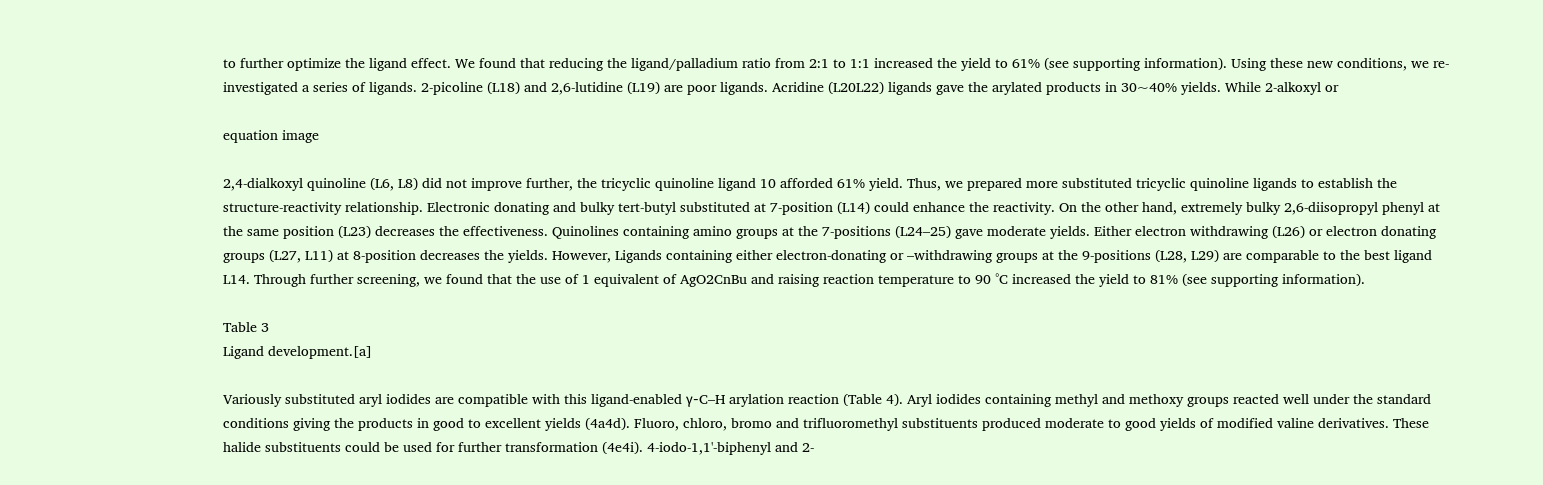to further optimize the ligand effect. We found that reducing the ligand/palladium ratio from 2:1 to 1:1 increased the yield to 61% (see supporting information). Using these new conditions, we re-investigated a series of ligands. 2-picoline (L18) and 2,6-lutidine (L19) are poor ligands. Acridine (L20L22) ligands gave the arylated products in 30~40% yields. While 2-alkoxyl or

equation image

2,4-dialkoxyl quinoline (L6, L8) did not improve further, the tricyclic quinoline ligand 10 afforded 61% yield. Thus, we prepared more substituted tricyclic quinoline ligands to establish the structure-reactivity relationship. Electronic donating and bulky tert-butyl substituted at 7-position (L14) could enhance the reactivity. On the other hand, extremely bulky 2,6-diisopropyl phenyl at the same position (L23) decreases the effectiveness. Quinolines containing amino groups at the 7-positions (L24–25) gave moderate yields. Either electron withdrawing (L26) or electron donating groups (L27, L11) at 8-position decreases the yields. However, Ligands containing either electron-donating or –withdrawing groups at the 9-positions (L28, L29) are comparable to the best ligand L14. Through further screening, we found that the use of 1 equivalent of AgO2CnBu and raising reaction temperature to 90 °C increased the yield to 81% (see supporting information).

Table 3
Ligand development.[a]

Variously substituted aryl iodides are compatible with this ligand-enabled γ-C–H arylation reaction (Table 4). Aryl iodides containing methyl and methoxy groups reacted well under the standard conditions giving the products in good to excellent yields (4a4d). Fluoro, chloro, bromo and trifluoromethyl substituents produced moderate to good yields of modified valine derivatives. These halide substituents could be used for further transformation (4e4i). 4-iodo-1,1'-biphenyl and 2-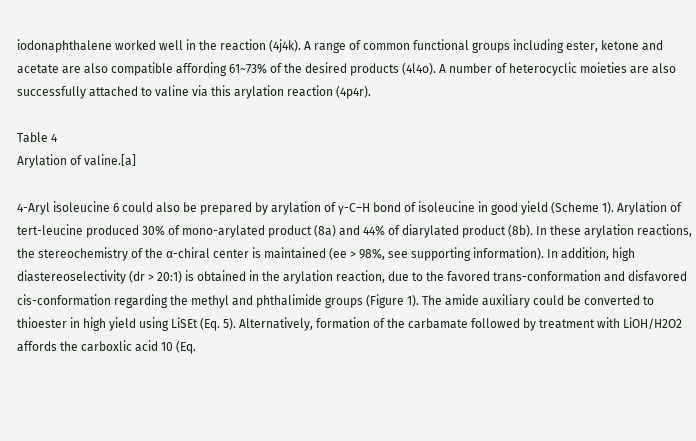iodonaphthalene worked well in the reaction (4j4k). A range of common functional groups including ester, ketone and acetate are also compatible affording 61~73% of the desired products (4l4o). A number of heterocyclic moieties are also successfully attached to valine via this arylation reaction (4p4r).

Table 4
Arylation of valine.[a]

4-Aryl isoleucine 6 could also be prepared by arylation of γ-C–H bond of isoleucine in good yield (Scheme 1). Arylation of tert-leucine produced 30% of mono-arylated product (8a) and 44% of diarylated product (8b). In these arylation reactions, the stereochemistry of the α-chiral center is maintained (ee > 98%, see supporting information). In addition, high diastereoselectivity (dr > 20:1) is obtained in the arylation reaction, due to the favored trans-conformation and disfavored cis-conformation regarding the methyl and phthalimide groups (Figure 1). The amide auxiliary could be converted to thioester in high yield using LiSEt (Eq. 5). Alternatively, formation of the carbamate followed by treatment with LiOH/H2O2 affords the carboxlic acid 10 (Eq.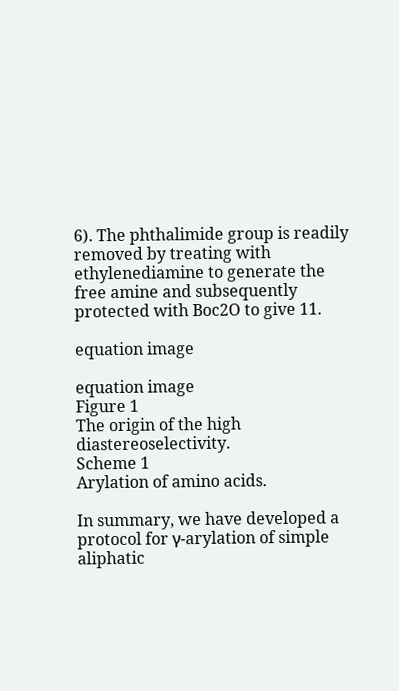6). The phthalimide group is readily removed by treating with ethylenediamine to generate the free amine and subsequently protected with Boc2O to give 11.

equation image

equation image
Figure 1
The origin of the high diastereoselectivity.
Scheme 1
Arylation of amino acids.

In summary, we have developed a protocol for γ-arylation of simple aliphatic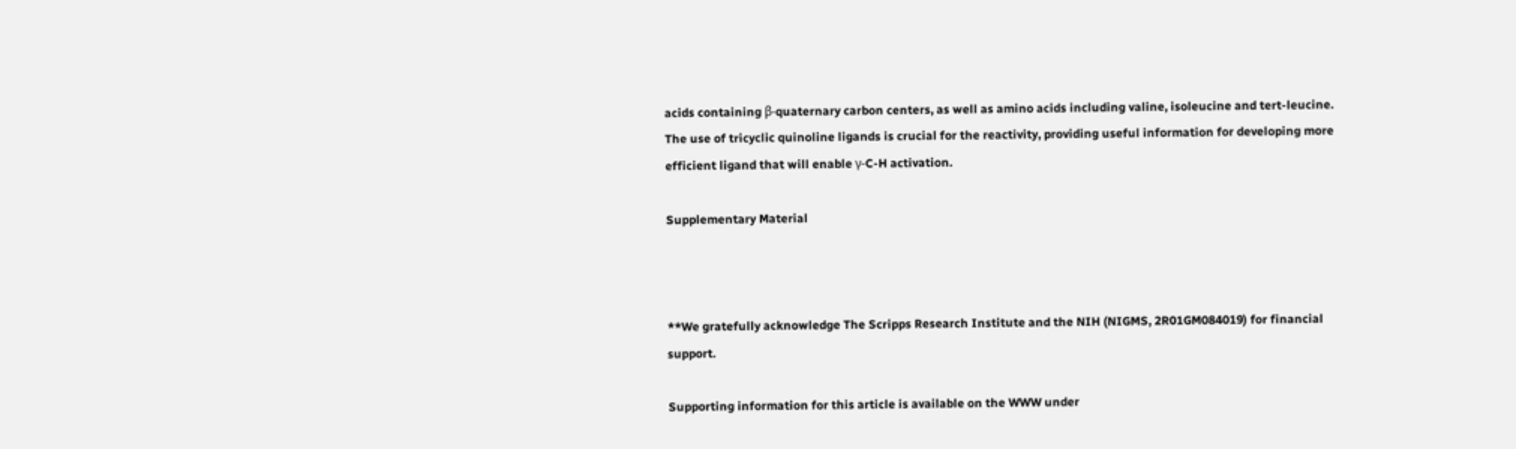acids containing β-quaternary carbon centers, as well as amino acids including valine, isoleucine and tert-leucine. The use of tricyclic quinoline ligands is crucial for the reactivity, providing useful information for developing more efficient ligand that will enable γ-C-H activation.

Supplementary Material



**We gratefully acknowledge The Scripps Research Institute and the NIH (NIGMS, 2R01GM084019) for financial support.

Supporting information for this article is available on the WWW under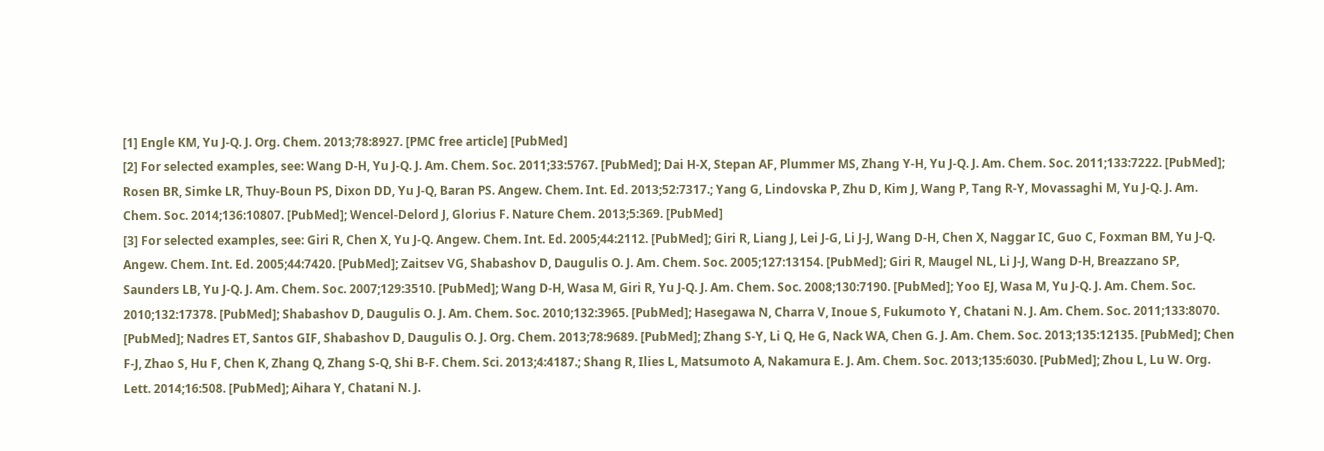[1] Engle KM, Yu J-Q. J. Org. Chem. 2013;78:8927. [PMC free article] [PubMed]
[2] For selected examples, see: Wang D-H, Yu J-Q. J. Am. Chem. Soc. 2011;33:5767. [PubMed]; Dai H-X, Stepan AF, Plummer MS, Zhang Y-H, Yu J-Q. J. Am. Chem. Soc. 2011;133:7222. [PubMed]; Rosen BR, Simke LR, Thuy-Boun PS, Dixon DD, Yu J-Q, Baran PS. Angew. Chem. Int. Ed. 2013;52:7317.; Yang G, Lindovska P, Zhu D, Kim J, Wang P, Tang R-Y, Movassaghi M, Yu J-Q. J. Am. Chem. Soc. 2014;136:10807. [PubMed]; Wencel-Delord J, Glorius F. Nature Chem. 2013;5:369. [PubMed]
[3] For selected examples, see: Giri R, Chen X, Yu J-Q. Angew. Chem. Int. Ed. 2005;44:2112. [PubMed]; Giri R, Liang J, Lei J-G, Li J-J, Wang D-H, Chen X, Naggar IC, Guo C, Foxman BM, Yu J-Q. Angew. Chem. Int. Ed. 2005;44:7420. [PubMed]; Zaitsev VG, Shabashov D, Daugulis O. J. Am. Chem. Soc. 2005;127:13154. [PubMed]; Giri R, Maugel NL, Li J-J, Wang D-H, Breazzano SP, Saunders LB, Yu J-Q. J. Am. Chem. Soc. 2007;129:3510. [PubMed]; Wang D-H, Wasa M, Giri R, Yu J-Q. J. Am. Chem. Soc. 2008;130:7190. [PubMed]; Yoo EJ, Wasa M, Yu J-Q. J. Am. Chem. Soc. 2010;132:17378. [PubMed]; Shabashov D, Daugulis O. J. Am. Chem. Soc. 2010;132:3965. [PubMed]; Hasegawa N, Charra V, Inoue S, Fukumoto Y, Chatani N. J. Am. Chem. Soc. 2011;133:8070. [PubMed]; Nadres ET, Santos GIF, Shabashov D, Daugulis O. J. Org. Chem. 2013;78:9689. [PubMed]; Zhang S-Y, Li Q, He G, Nack WA, Chen G. J. Am. Chem. Soc. 2013;135:12135. [PubMed]; Chen F-J, Zhao S, Hu F, Chen K, Zhang Q, Zhang S-Q, Shi B-F. Chem. Sci. 2013;4:4187.; Shang R, Ilies L, Matsumoto A, Nakamura E. J. Am. Chem. Soc. 2013;135:6030. [PubMed]; Zhou L, Lu W. Org. Lett. 2014;16:508. [PubMed]; Aihara Y, Chatani N. J.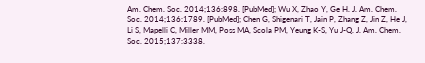Am. Chem. Soc. 2014;136:898. [PubMed]; Wu X, Zhao Y, Ge H. J. Am. Chem. Soc. 2014;136:1789. [PubMed]; Chen G, Shigenari T, Jain P, Zhang Z, Jin Z, He J, Li S, Mapelli C, Miller MM, Poss MA, Scola PM, Yeung K-S, Yu J-Q. J. Am. Chem. Soc. 2015;137:3338.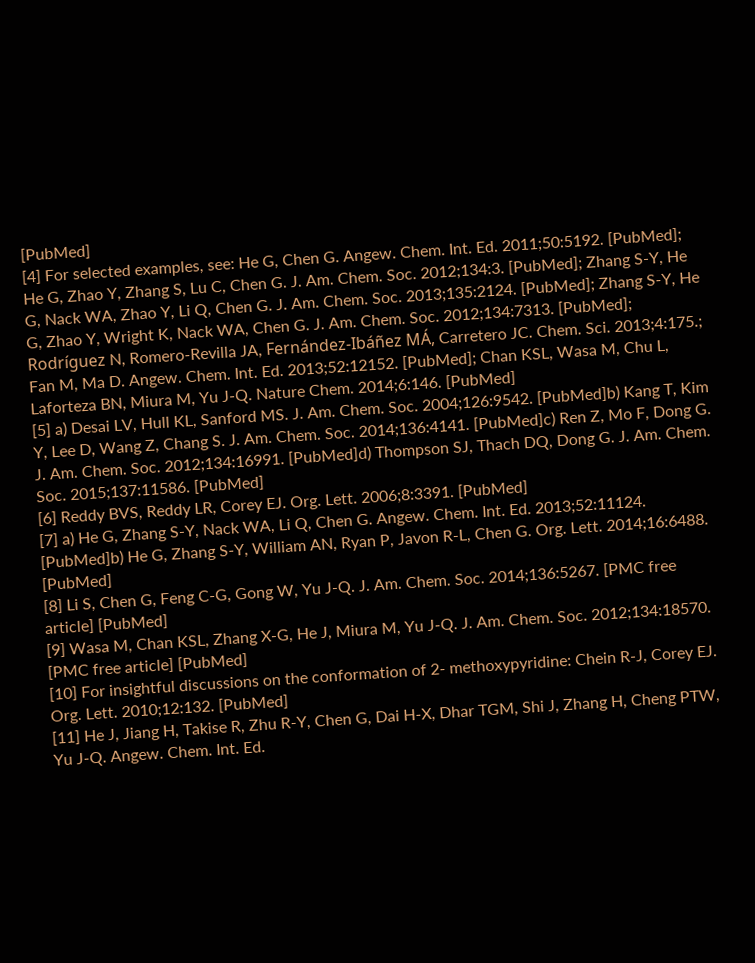[PubMed]
[4] For selected examples, see: He G, Chen G. Angew. Chem. Int. Ed. 2011;50:5192. [PubMed]; He G, Zhao Y, Zhang S, Lu C, Chen G. J. Am. Chem. Soc. 2012;134:3. [PubMed]; Zhang S-Y, He G, Nack WA, Zhao Y, Li Q, Chen G. J. Am. Chem. Soc. 2013;135:2124. [PubMed]; Zhang S-Y, He G, Zhao Y, Wright K, Nack WA, Chen G. J. Am. Chem. Soc. 2012;134:7313. [PubMed]; Rodríguez N, Romero-Revilla JA, Fernández-Ibáñez MÁ, Carretero JC. Chem. Sci. 2013;4:175.; Fan M, Ma D. Angew. Chem. Int. Ed. 2013;52:12152. [PubMed]; Chan KSL, Wasa M, Chu L, Laforteza BN, Miura M, Yu J-Q. Nature Chem. 2014;6:146. [PubMed]
[5] a) Desai LV, Hull KL, Sanford MS. J. Am. Chem. Soc. 2004;126:9542. [PubMed]b) Kang T, Kim Y, Lee D, Wang Z, Chang S. J. Am. Chem. Soc. 2014;136:4141. [PubMed]c) Ren Z, Mo F, Dong G. J. Am. Chem. Soc. 2012;134:16991. [PubMed]d) Thompson SJ, Thach DQ, Dong G. J. Am. Chem. Soc. 2015;137:11586. [PubMed]
[6] Reddy BVS, Reddy LR, Corey EJ. Org. Lett. 2006;8:3391. [PubMed]
[7] a) He G, Zhang S-Y, Nack WA, Li Q, Chen G. Angew. Chem. Int. Ed. 2013;52:11124. [PubMed]b) He G, Zhang S-Y, William AN, Ryan P, Javon R-L, Chen G. Org. Lett. 2014;16:6488. [PubMed]
[8] Li S, Chen G, Feng C-G, Gong W, Yu J-Q. J. Am. Chem. Soc. 2014;136:5267. [PMC free article] [PubMed]
[9] Wasa M, Chan KSL, Zhang X-G, He J, Miura M, Yu J-Q. J. Am. Chem. Soc. 2012;134:18570. [PMC free article] [PubMed]
[10] For insightful discussions on the conformation of 2- methoxypyridine: Chein R-J, Corey EJ. Org. Lett. 2010;12:132. [PubMed]
[11] He J, Jiang H, Takise R, Zhu R-Y, Chen G, Dai H-X, Dhar TGM, Shi J, Zhang H, Cheng PTW, Yu J-Q. Angew. Chem. Int. Ed.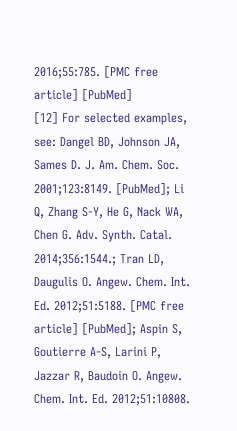2016;55:785. [PMC free article] [PubMed]
[12] For selected examples, see: Dangel BD, Johnson JA, Sames D. J. Am. Chem. Soc. 2001;123:8149. [PubMed]; Li Q, Zhang S-Y, He G, Nack WA, Chen G. Adv. Synth. Catal. 2014;356:1544.; Tran LD, Daugulis O. Angew. Chem. Int. Ed. 2012;51:5188. [PMC free article] [PubMed]; Aspin S, Goutierre A-S, Larini P, Jazzar R, Baudoin O. Angew. Chem. Int. Ed. 2012;51:10808.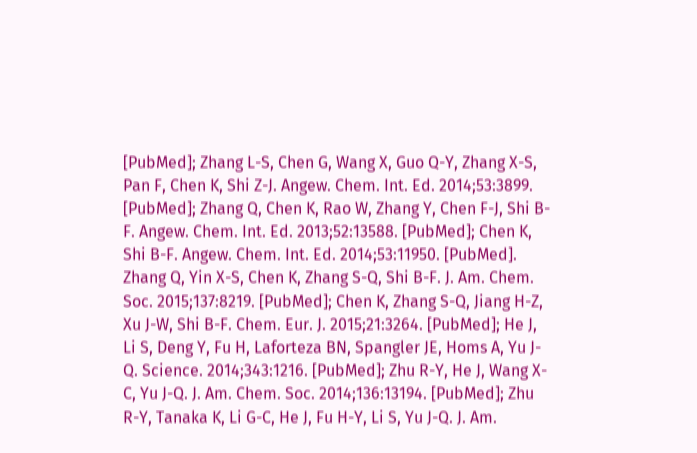[PubMed]; Zhang L-S, Chen G, Wang X, Guo Q-Y, Zhang X-S, Pan F, Chen K, Shi Z-J. Angew. Chem. Int. Ed. 2014;53:3899. [PubMed]; Zhang Q, Chen K, Rao W, Zhang Y, Chen F-J, Shi B-F. Angew. Chem. Int. Ed. 2013;52:13588. [PubMed]; Chen K, Shi B-F. Angew. Chem. Int. Ed. 2014;53:11950. [PubMed]. Zhang Q, Yin X-S, Chen K, Zhang S-Q, Shi B-F. J. Am. Chem. Soc. 2015;137:8219. [PubMed]; Chen K, Zhang S-Q, Jiang H-Z, Xu J-W, Shi B-F. Chem. Eur. J. 2015;21:3264. [PubMed]; He J, Li S, Deng Y, Fu H, Laforteza BN, Spangler JE, Homs A, Yu J-Q. Science. 2014;343:1216. [PubMed]; Zhu R-Y, He J, Wang X-C, Yu J-Q. J. Am. Chem. Soc. 2014;136:13194. [PubMed]; Zhu R-Y, Tanaka K, Li G-C, He J, Fu H-Y, Li S, Yu J-Q. J. Am.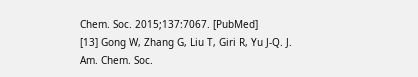Chem. Soc. 2015;137:7067. [PubMed]
[13] Gong W, Zhang G, Liu T, Giri R, Yu J-Q. J. Am. Chem. Soc.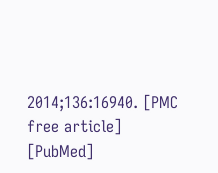2014;136:16940. [PMC free article] [PubMed]